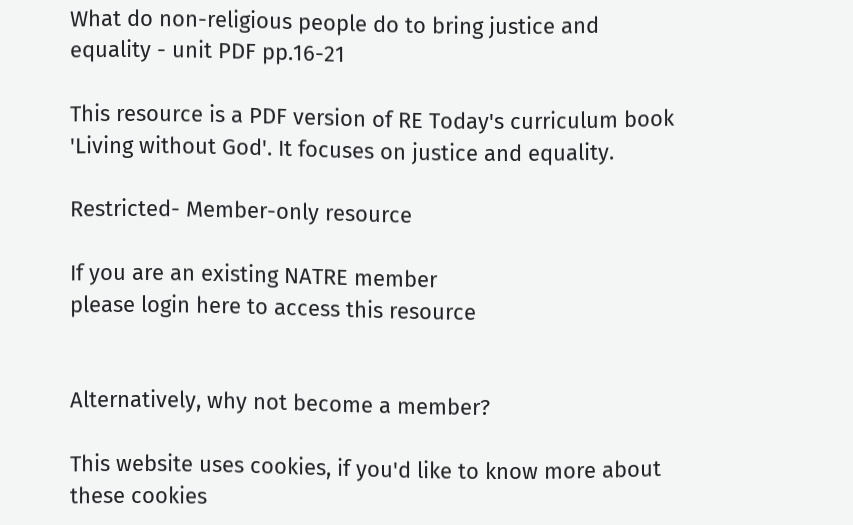What do non-religious people do to bring justice and equality - unit PDF pp.16-21

This resource is a PDF version of RE Today's curriculum book 'Living without God'. It focuses on justice and equality.

Restricted- Member-only resource

If you are an existing NATRE member
please login here to access this resource


Alternatively, why not become a member?

This website uses cookies, if you'd like to know more about these cookies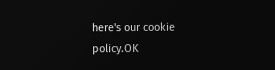here's our cookie policy.OK